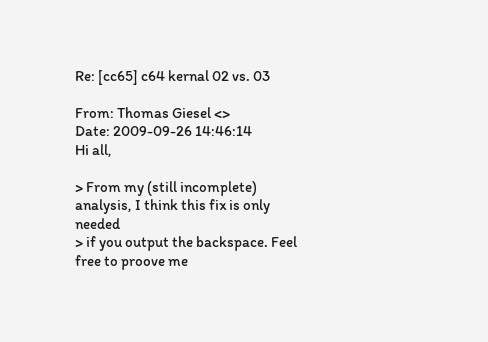Re: [cc65] c64 kernal 02 vs. 03

From: Thomas Giesel <>
Date: 2009-09-26 14:46:14
Hi all,

> From my (still incomplete) analysis, I think this fix is only needed
> if you output the backspace. Feel free to proove me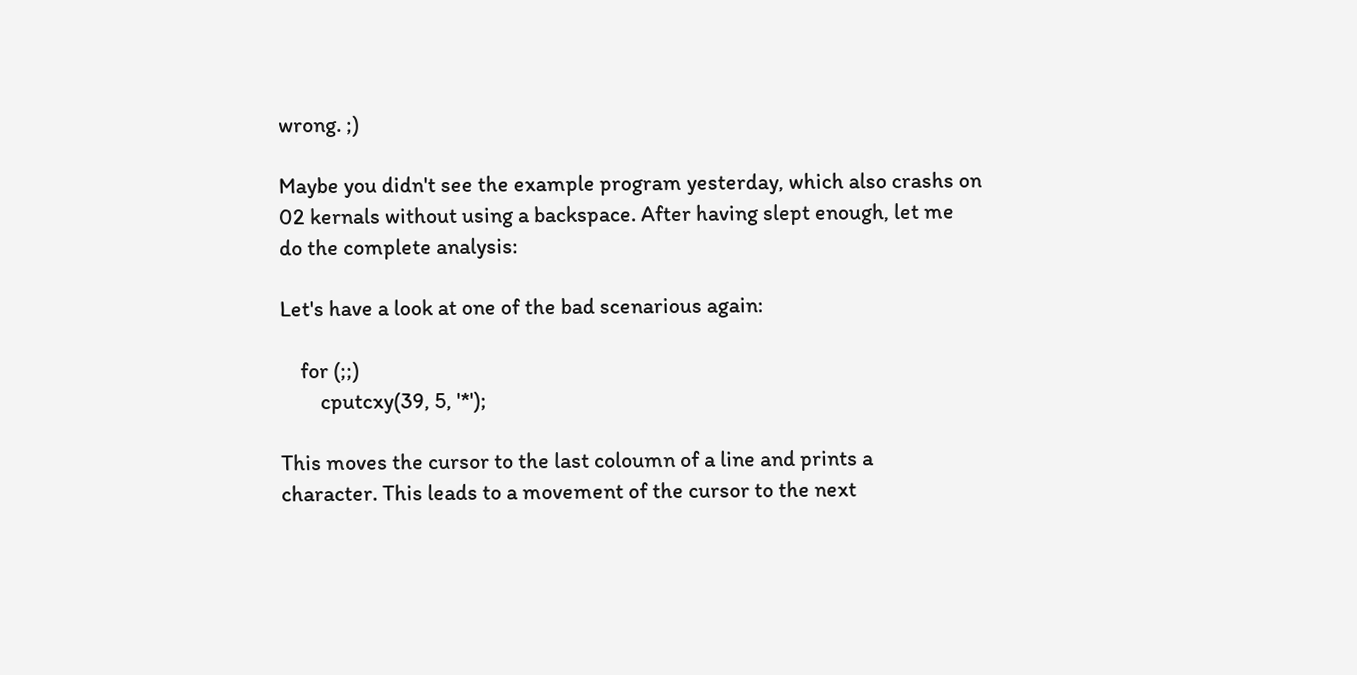wrong. ;)

Maybe you didn't see the example program yesterday, which also crashs on
02 kernals without using a backspace. After having slept enough, let me
do the complete analysis:

Let's have a look at one of the bad scenarious again:

    for (;;)
        cputcxy(39, 5, '*');

This moves the cursor to the last coloumn of a line and prints a
character. This leads to a movement of the cursor to the next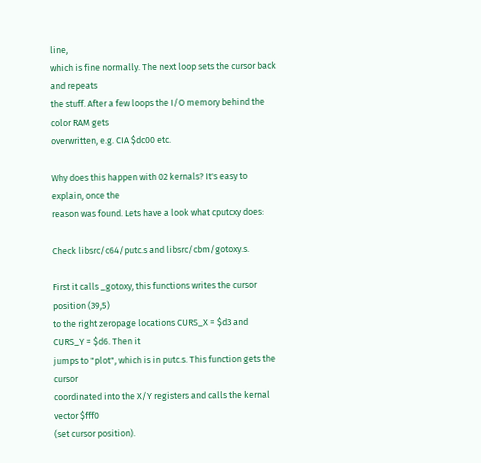line,
which is fine normally. The next loop sets the cursor back and repeats
the stuff. After a few loops the I/O memory behind the color RAM gets
overwritten, e.g. CIA $dc00 etc.

Why does this happen with 02 kernals? It's easy to explain, once the
reason was found. Lets have a look what cputcxy does:

Check libsrc/c64/putc.s and libsrc/cbm/gotoxy.s.

First it calls _gotoxy, this functions writes the cursor position (39,5)
to the right zeropage locations CURS_X = $d3 and CURS_Y = $d6. Then it
jumps to "plot", which is in putc.s. This function gets the cursor
coordinated into the X/Y registers and calls the kernal vector $fff0
(set cursor position).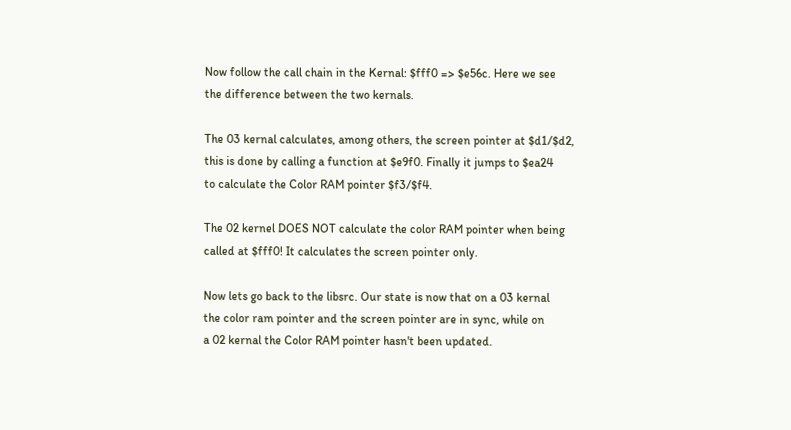Now follow the call chain in the Kernal: $fff0 => $e56c. Here we see
the difference between the two kernals.

The 03 kernal calculates, among others, the screen pointer at $d1/$d2,
this is done by calling a function at $e9f0. Finally it jumps to $ea24
to calculate the Color RAM pointer $f3/$f4.

The 02 kernel DOES NOT calculate the color RAM pointer when being
called at $fff0! It calculates the screen pointer only.

Now lets go back to the libsrc. Our state is now that on a 03 kernal
the color ram pointer and the screen pointer are in sync, while on
a 02 kernal the Color RAM pointer hasn't been updated.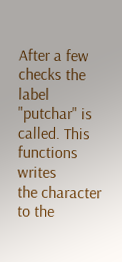After a few checks the label "putchar" is called. This functions writes
the character to the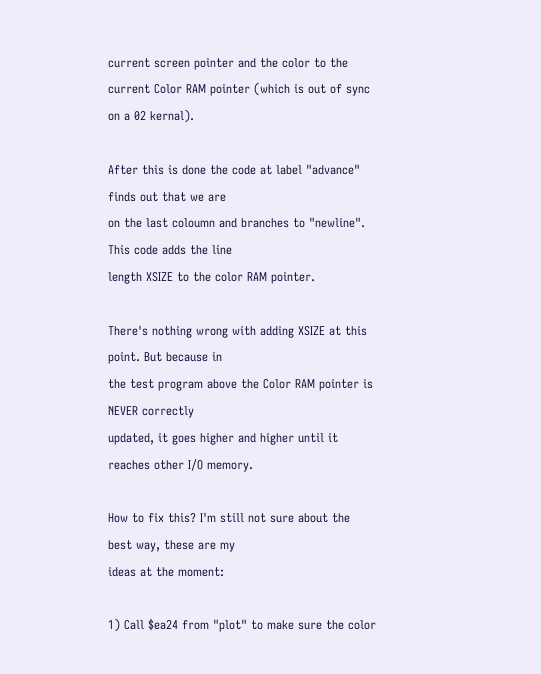current screen pointer and the color to the
current Color RAM pointer (which is out of sync on a 02 kernal).

After this is done the code at label "advance" finds out that we are
on the last coloumn and branches to "newline". This code adds the line
length XSIZE to the color RAM pointer.

There's nothing wrong with adding XSIZE at this point. But because in
the test program above the Color RAM pointer is NEVER correctly
updated, it goes higher and higher until it reaches other I/O memory.

How to fix this? I'm still not sure about the best way, these are my
ideas at the moment:

1) Call $ea24 from "plot" to make sure the color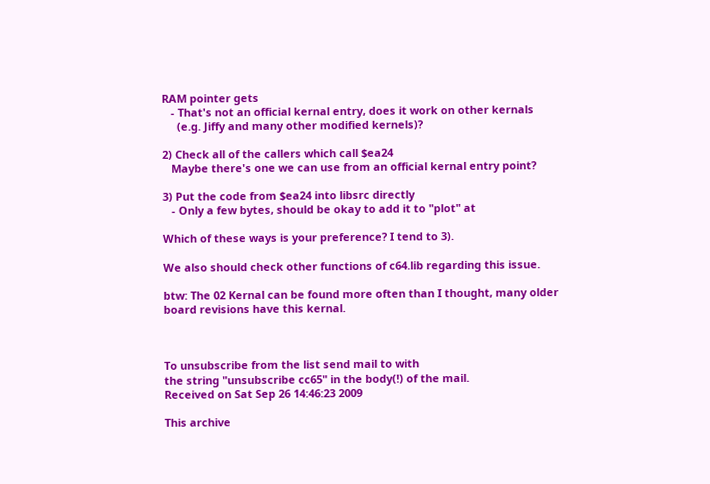RAM pointer gets
   - That's not an official kernal entry, does it work on other kernals
     (e.g. Jiffy and many other modified kernels)?

2) Check all of the callers which call $ea24
   Maybe there's one we can use from an official kernal entry point?

3) Put the code from $ea24 into libsrc directly
   - Only a few bytes, should be okay to add it to "plot" at

Which of these ways is your preference? I tend to 3).

We also should check other functions of c64.lib regarding this issue.

btw: The 02 Kernal can be found more often than I thought, many older
board revisions have this kernal.



To unsubscribe from the list send mail to with
the string "unsubscribe cc65" in the body(!) of the mail.
Received on Sat Sep 26 14:46:23 2009

This archive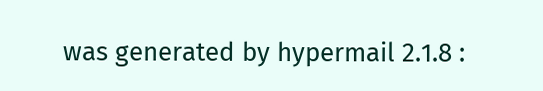was generated by hypermail 2.1.8 :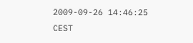2009-09-26 14:46:25 CEST